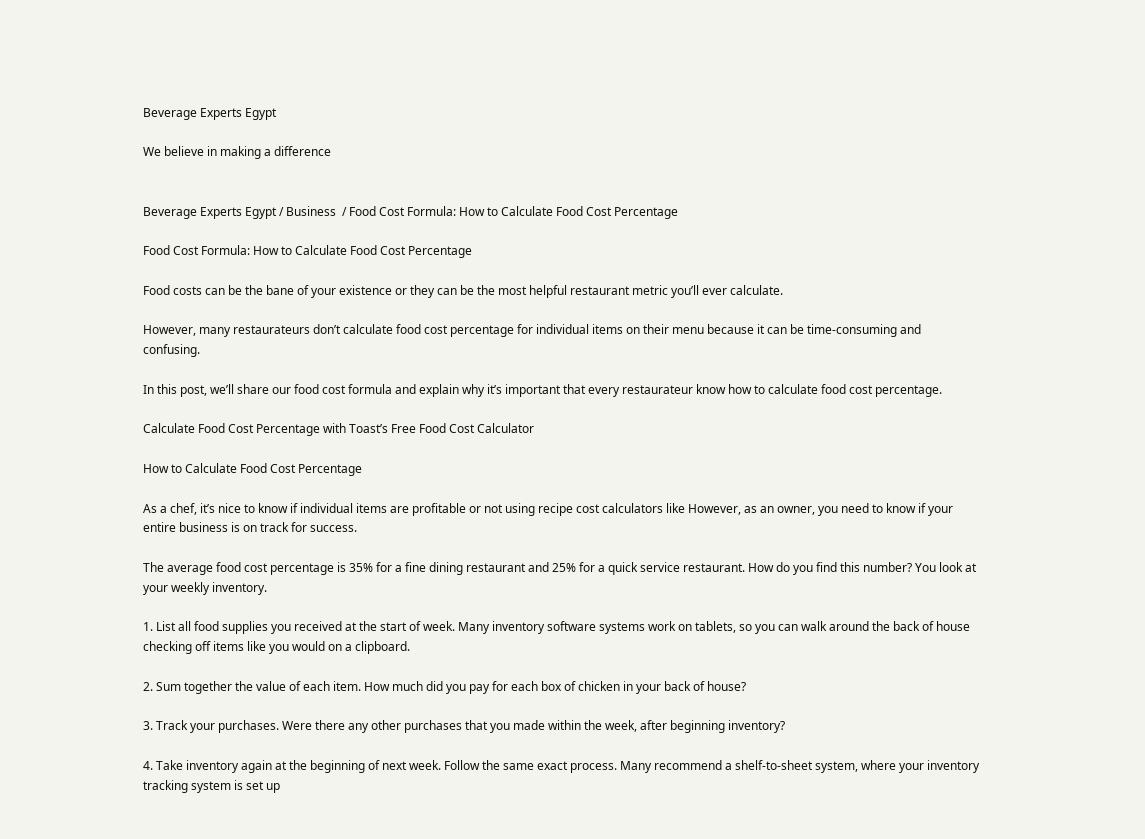Beverage Experts Egypt

We believe in making a difference


Beverage Experts Egypt / Business  / Food Cost Formula: How to Calculate Food Cost Percentage

Food Cost Formula: How to Calculate Food Cost Percentage

Food costs can be the bane of your existence or they can be the most helpful restaurant metric you’ll ever calculate.

However, many restaurateurs don’t calculate food cost percentage for individual items on their menu because it can be time-consuming and confusing.

In this post, we’ll share our food cost formula and explain why it’s important that every restaurateur know how to calculate food cost percentage.

Calculate Food Cost Percentage with Toast’s Free Food Cost Calculator

How to Calculate Food Cost Percentage

As a chef, it’s nice to know if individual items are profitable or not using recipe cost calculators like However, as an owner, you need to know if your entire business is on track for success.

The average food cost percentage is 35% for a fine dining restaurant and 25% for a quick service restaurant. How do you find this number? You look at your weekly inventory.

1. List all food supplies you received at the start of week. Many inventory software systems work on tablets, so you can walk around the back of house checking off items like you would on a clipboard.

2. Sum together the value of each item. How much did you pay for each box of chicken in your back of house?

3. Track your purchases. Were there any other purchases that you made within the week, after beginning inventory?

4. Take inventory again at the beginning of next week. Follow the same exact process. Many recommend a shelf-to-sheet system, where your inventory tracking system is set up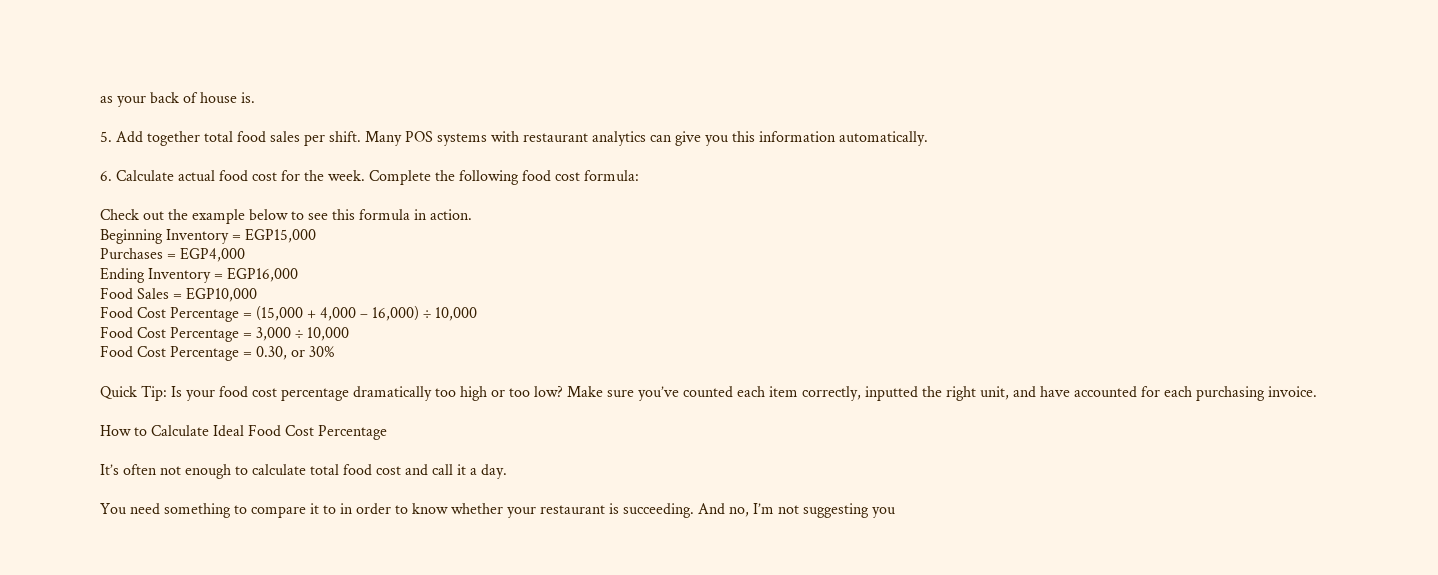as your back of house is.

5. Add together total food sales per shift. Many POS systems with restaurant analytics can give you this information automatically.

6. Calculate actual food cost for the week. Complete the following food cost formula:

Check out the example below to see this formula in action.
Beginning Inventory = EGP15,000
Purchases = EGP4,000
Ending Inventory = EGP16,000
Food Sales = EGP10,000
Food Cost Percentage = (15,000 + 4,000 – 16,000) ÷ 10,000
Food Cost Percentage = 3,000 ÷ 10,000
Food Cost Percentage = 0.30, or 30%

Quick Tip: Is your food cost percentage dramatically too high or too low? Make sure you’ve counted each item correctly, inputted the right unit, and have accounted for each purchasing invoice.

How to Calculate Ideal Food Cost Percentage

It’s often not enough to calculate total food cost and call it a day.

You need something to compare it to in order to know whether your restaurant is succeeding. And no, I’m not suggesting you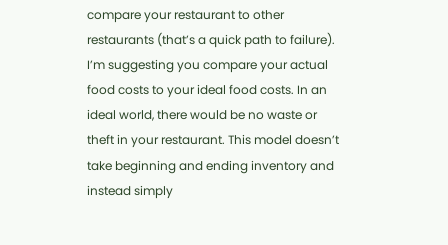compare your restaurant to other restaurants (that’s a quick path to failure). I’m suggesting you compare your actual food costs to your ideal food costs. In an ideal world, there would be no waste or theft in your restaurant. This model doesn’t take beginning and ending inventory and instead simply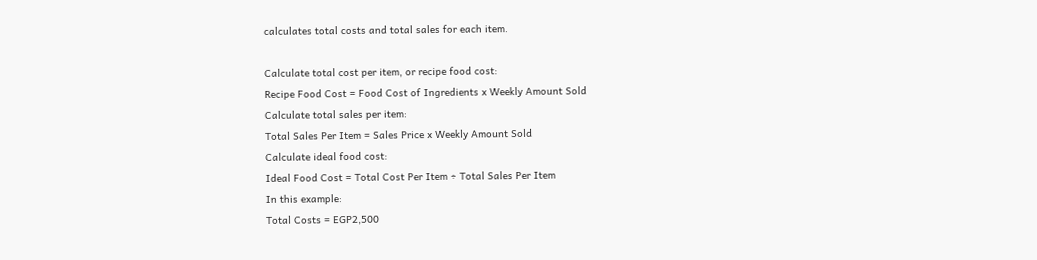calculates total costs and total sales for each item.

Calculate total cost per item, or recipe food cost:
Recipe Food Cost = Food Cost of Ingredients x Weekly Amount Sold
Calculate total sales per item:
Total Sales Per Item = Sales Price x Weekly Amount Sold
Calculate ideal food cost:
Ideal Food Cost = Total Cost Per Item ÷ Total Sales Per Item
In this example:
Total Costs = EGP2,500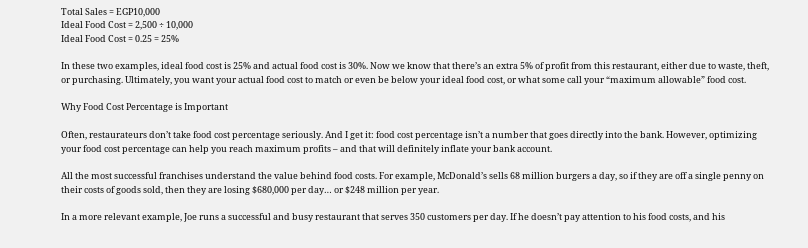Total Sales = EGP10,000
Ideal Food Cost = 2,500 ÷ 10,000
Ideal Food Cost = 0.25 = 25%

In these two examples, ideal food cost is 25% and actual food cost is 30%. Now we know that there’s an extra 5% of profit from this restaurant, either due to waste, theft, or purchasing. Ultimately, you want your actual food cost to match or even be below your ideal food cost, or what some call your “maximum allowable” food cost.

Why Food Cost Percentage is Important

Often, restaurateurs don’t take food cost percentage seriously. And I get it: food cost percentage isn’t a number that goes directly into the bank. However, optimizing your food cost percentage can help you reach maximum profits – and that will definitely inflate your bank account.

All the most successful franchises understand the value behind food costs. For example, McDonald’s sells 68 million burgers a day, so if they are off a single penny on their costs of goods sold, then they are losing $680,000 per day… or $248 million per year.

In a more relevant example, Joe runs a successful and busy restaurant that serves 350 customers per day. If he doesn’t pay attention to his food costs, and his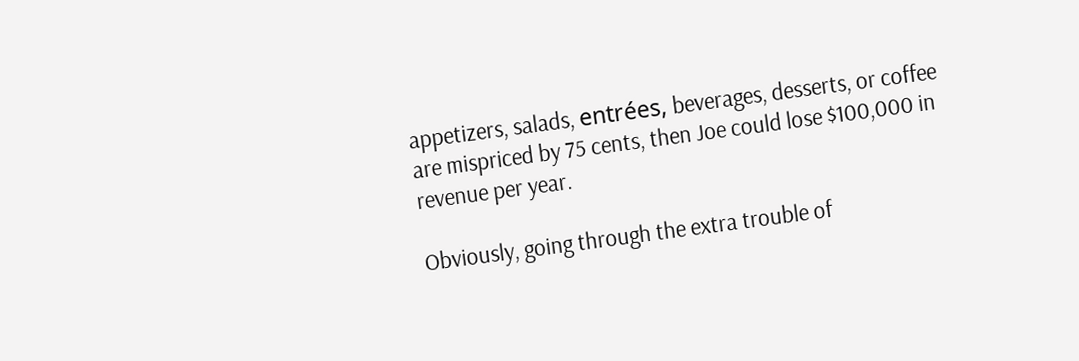appetizers, salads, entrées, beverages, desserts, or coffee are mispriced by 75 cents, then Joe could lose $100,000 in revenue per year.

Obviously, going through the extra trouble of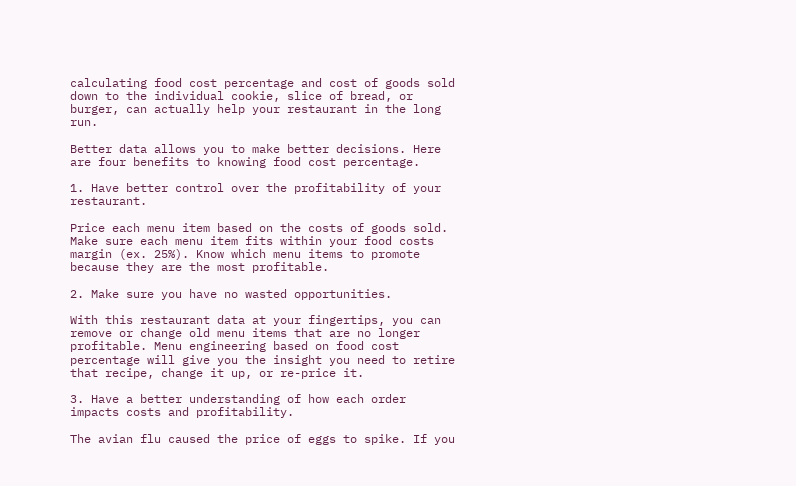calculating food cost percentage and cost of goods sold down to the individual cookie, slice of bread, or burger, can actually help your restaurant in the long run.

Better data allows you to make better decisions. Here are four benefits to knowing food cost percentage.

1. Have better control over the profitability of your restaurant.

Price each menu item based on the costs of goods sold. Make sure each menu item fits within your food costs margin (ex. 25%). Know which menu items to promote because they are the most profitable.

2. Make sure you have no wasted opportunities.

With this restaurant data at your fingertips, you can remove or change old menu items that are no longer profitable. Menu engineering based on food cost percentage will give you the insight you need to retire that recipe, change it up, or re-price it.

3. Have a better understanding of how each order impacts costs and profitability.

The avian flu caused the price of eggs to spike. If you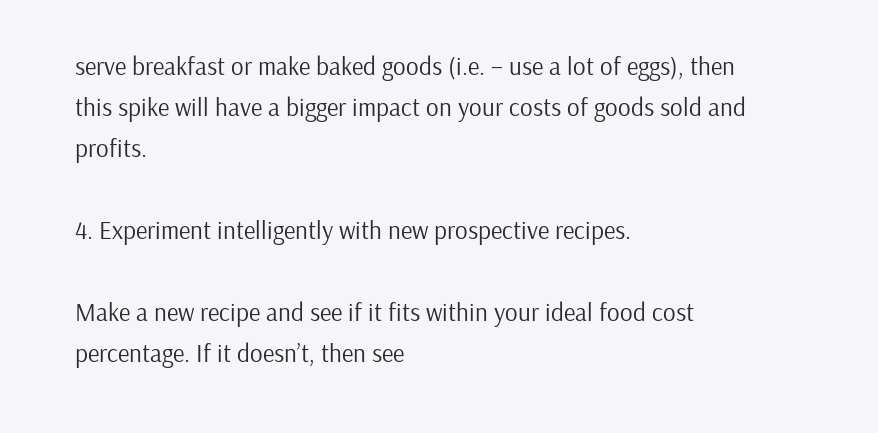serve breakfast or make baked goods (i.e. – use a lot of eggs), then this spike will have a bigger impact on your costs of goods sold and profits.

4. Experiment intelligently with new prospective recipes.

Make a new recipe and see if it fits within your ideal food cost percentage. If it doesn’t, then see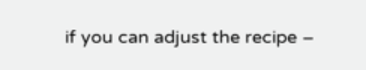if you can adjust the recipe –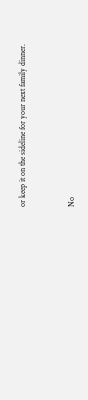or keep it on the sideline for your next family dinner.


No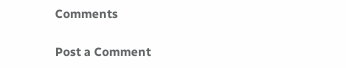Comments

Post a Comment